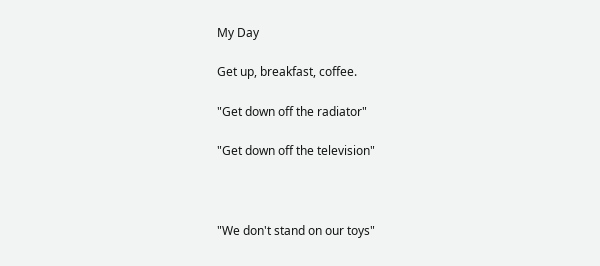My Day

Get up, breakfast, coffee.

"Get down off the radiator"

"Get down off the television"



"We don't stand on our toys"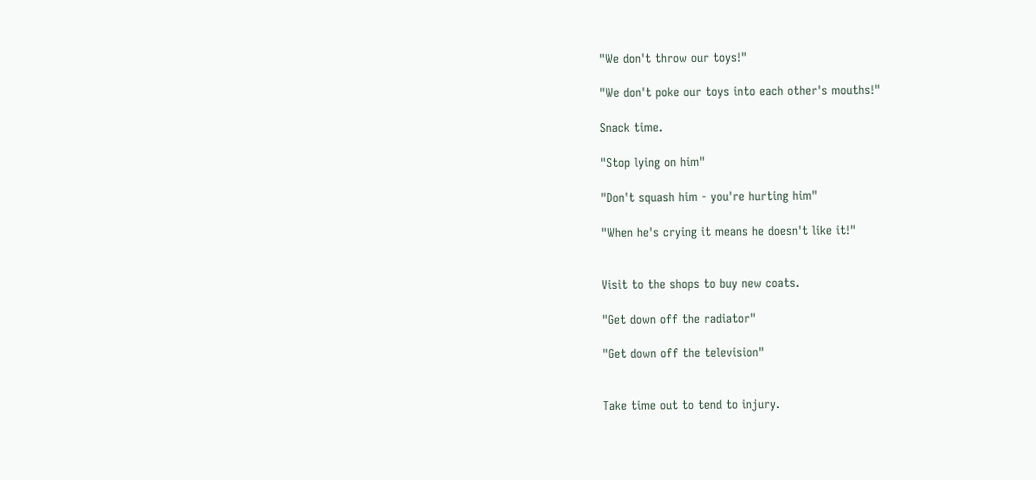"We don't throw our toys!"

"We don't poke our toys into each other's mouths!"

Snack time.

"Stop lying on him"

"Don't squash him - you're hurting him"

"When he's crying it means he doesn't like it!"


Visit to the shops to buy new coats.

"Get down off the radiator"

"Get down off the television"


Take time out to tend to injury.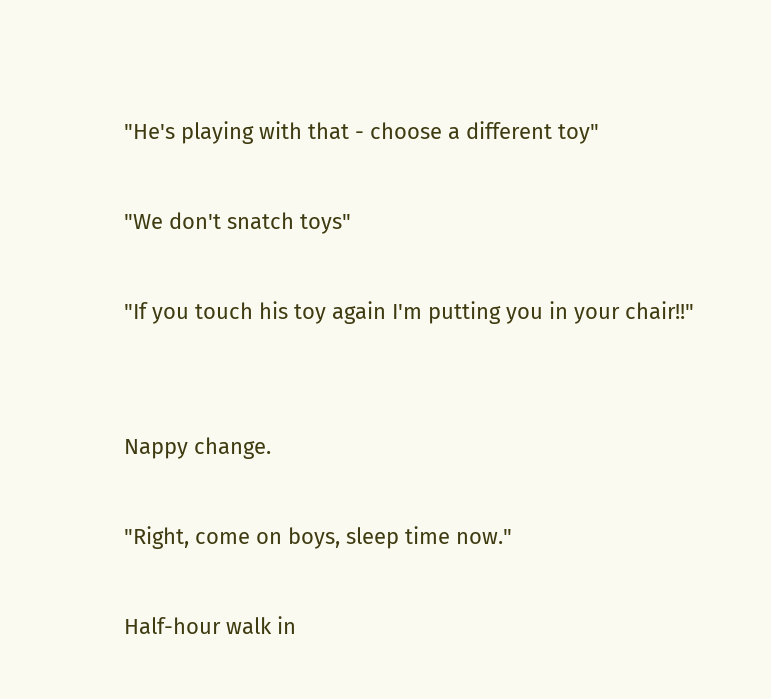"He's playing with that - choose a different toy"

"We don't snatch toys"

"If you touch his toy again I'm putting you in your chair!!"


Nappy change.

"Right, come on boys, sleep time now."

Half-hour walk in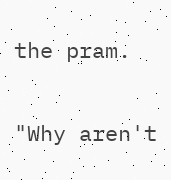the pram.

"Why aren't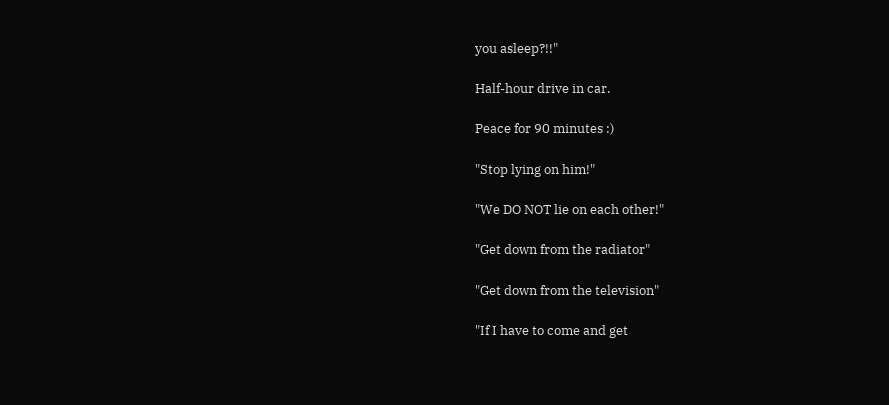you asleep?!!"

Half-hour drive in car.

Peace for 90 minutes :)

"Stop lying on him!"

"We DO NOT lie on each other!"

"Get down from the radiator"

"Get down from the television"

"If I have to come and get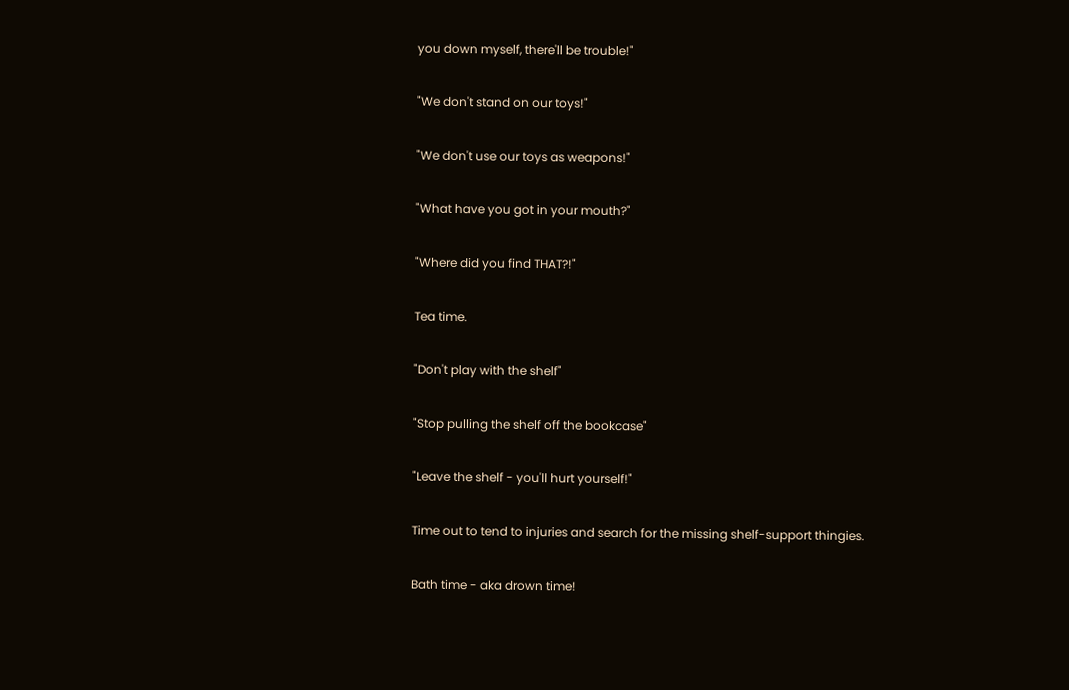you down myself, there'll be trouble!"

"We don't stand on our toys!"

"We don't use our toys as weapons!"

"What have you got in your mouth?"

"Where did you find THAT?!"

Tea time.

"Don't play with the shelf"

"Stop pulling the shelf off the bookcase"

"Leave the shelf - you'll hurt yourself!"

Time out to tend to injuries and search for the missing shelf-support thingies.

Bath time - aka drown time!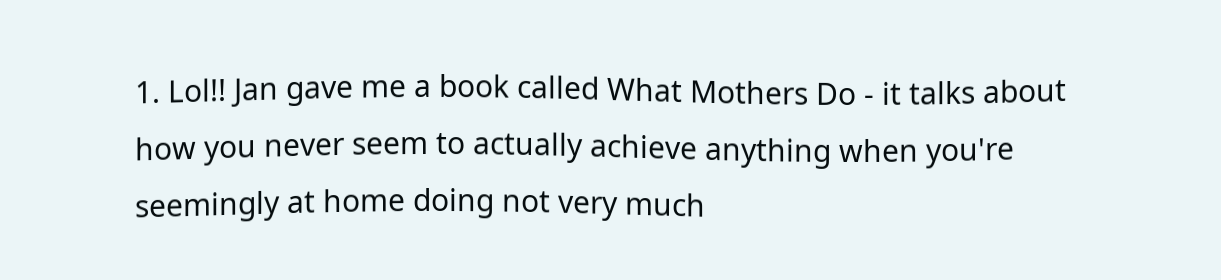1. Lol!! Jan gave me a book called What Mothers Do - it talks about how you never seem to actually achieve anything when you're seemingly at home doing not very much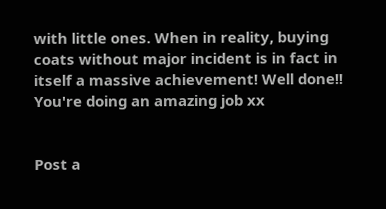with little ones. When in reality, buying coats without major incident is in fact in itself a massive achievement! Well done!! You're doing an amazing job xx


Post a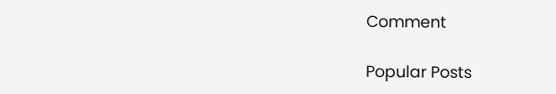Comment

Popular Posts